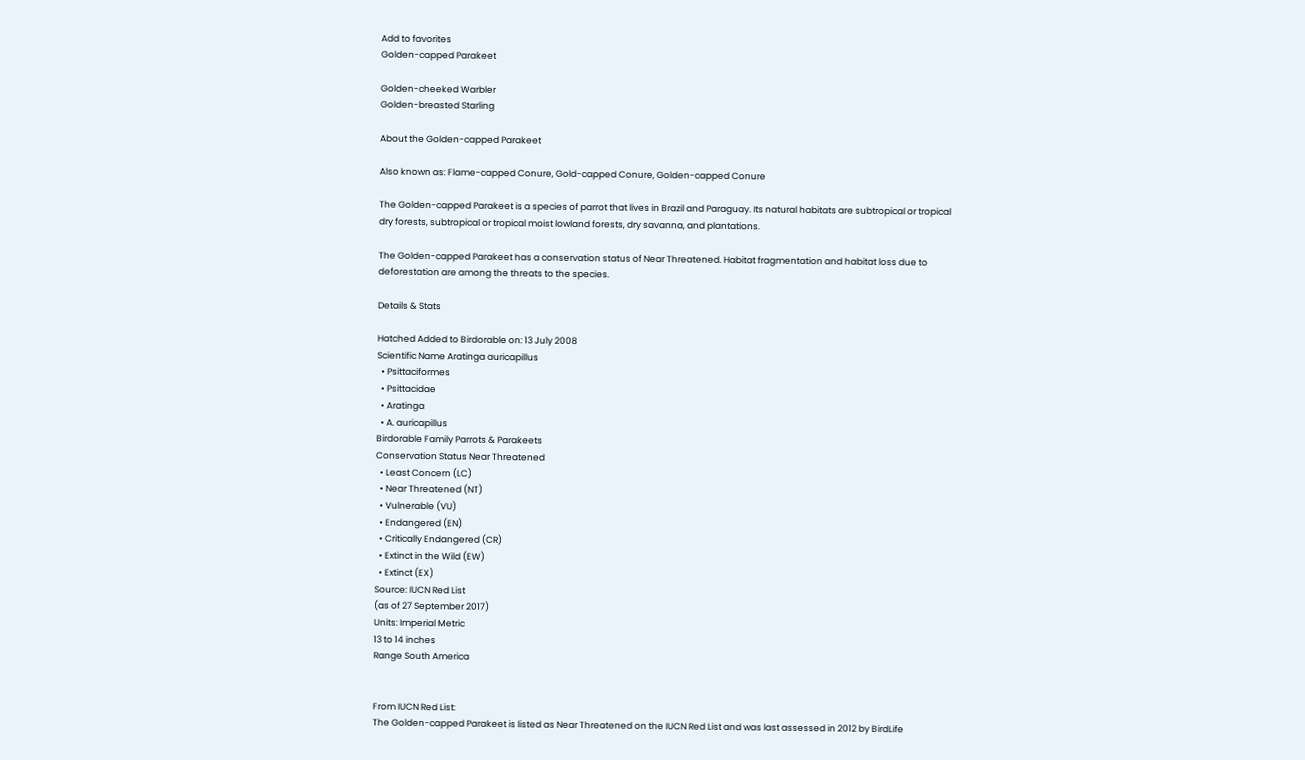Add to favorites
Golden-capped Parakeet

Golden-cheeked Warbler
Golden-breasted Starling

About the Golden-capped Parakeet

Also known as: Flame-capped Conure, Gold-capped Conure, Golden-capped Conure

The Golden-capped Parakeet is a species of parrot that lives in Brazil and Paraguay. Its natural habitats are subtropical or tropical dry forests, subtropical or tropical moist lowland forests, dry savanna, and plantations.

The Golden-capped Parakeet has a conservation status of Near Threatened. Habitat fragmentation and habitat loss due to deforestation are among the threats to the species.

Details & Stats

Hatched Added to Birdorable on: 13 July 2008
Scientific Name Aratinga auricapillus
  • Psittaciformes
  • Psittacidae
  • Aratinga
  • A. auricapillus
Birdorable Family Parrots & Parakeets
Conservation Status Near Threatened
  • Least Concern (LC)
  • Near Threatened (NT)
  • Vulnerable (VU)
  • Endangered (EN)
  • Critically Endangered (CR)
  • Extinct in the Wild (EW)
  • Extinct (EX)
Source: IUCN Red List
(as of 27 September 2017)
Units: Imperial Metric
13 to 14 inches
Range South America


From IUCN Red List:
The Golden-capped Parakeet is listed as Near Threatened on the IUCN Red List and was last assessed in 2012 by BirdLife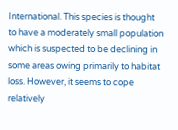International. This species is thought to have a moderately small population which is suspected to be declining in some areas owing primarily to habitat loss. However, it seems to cope relatively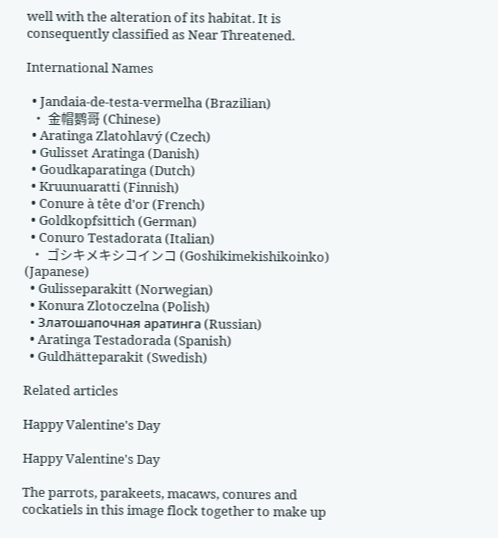well with the alteration of its habitat. It is consequently classified as Near Threatened.

International Names

  • Jandaia-de-testa-vermelha (Brazilian)
  • 金帽鹦哥 (Chinese)
  • Aratinga Zlatohlavý (Czech)
  • Gulisset Aratinga (Danish)
  • Goudkaparatinga (Dutch)
  • Kruunuaratti (Finnish)
  • Conure à tête d'or (French)
  • Goldkopfsittich (German)
  • Conuro Testadorata (Italian)
  • ゴシキメキシコインコ (Goshikimekishikoinko) (Japanese)
  • Gulisseparakitt (Norwegian)
  • Konura Zlotoczelna (Polish)
  • Златошапочная аратинга (Russian)
  • Aratinga Testadorada (Spanish)
  • Guldhätteparakit (Swedish)

Related articles

Happy Valentine's Day

Happy Valentine's Day

The parrots, parakeets, macaws, conures and cockatiels in this image flock together to make up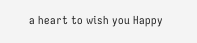a heart to wish you Happy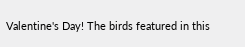Valentine's Day! The birds featured in this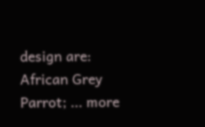design are: African Grey Parrot; ... more